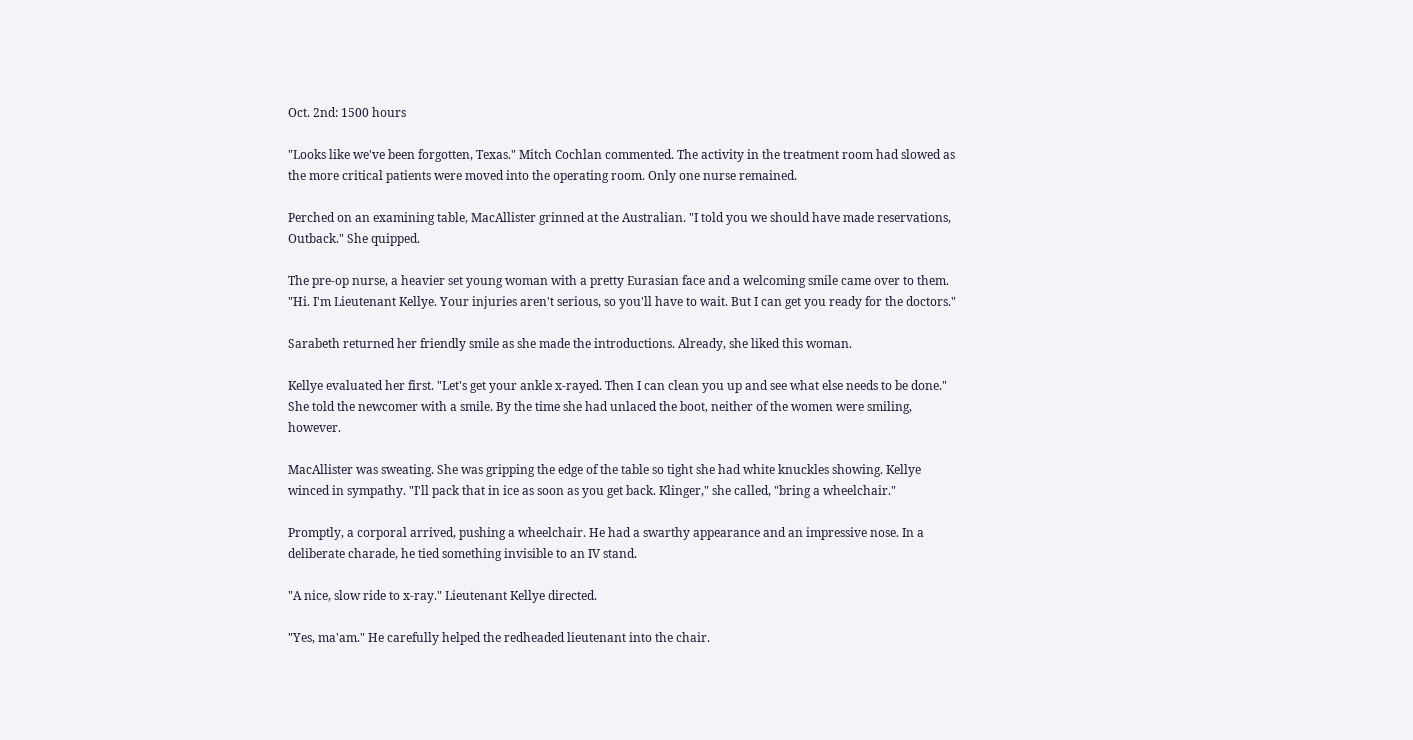Oct. 2nd: 1500 hours

"Looks like we've been forgotten, Texas." Mitch Cochlan commented. The activity in the treatment room had slowed as the more critical patients were moved into the operating room. Only one nurse remained.

Perched on an examining table, MacAllister grinned at the Australian. "I told you we should have made reservations, Outback." She quipped.

The pre-op nurse, a heavier set young woman with a pretty Eurasian face and a welcoming smile came over to them. "Hi. I'm Lieutenant Kellye. Your injuries aren't serious, so you'll have to wait. But I can get you ready for the doctors."

Sarabeth returned her friendly smile as she made the introductions. Already, she liked this woman.

Kellye evaluated her first. "Let's get your ankle x-rayed. Then I can clean you up and see what else needs to be done." She told the newcomer with a smile. By the time she had unlaced the boot, neither of the women were smiling, however.

MacAllister was sweating. She was gripping the edge of the table so tight she had white knuckles showing. Kellye winced in sympathy. "I'll pack that in ice as soon as you get back. Klinger," she called, "bring a wheelchair."

Promptly, a corporal arrived, pushing a wheelchair. He had a swarthy appearance and an impressive nose. In a deliberate charade, he tied something invisible to an IV stand.

"A nice, slow ride to x-ray." Lieutenant Kellye directed.

"Yes, ma'am." He carefully helped the redheaded lieutenant into the chair.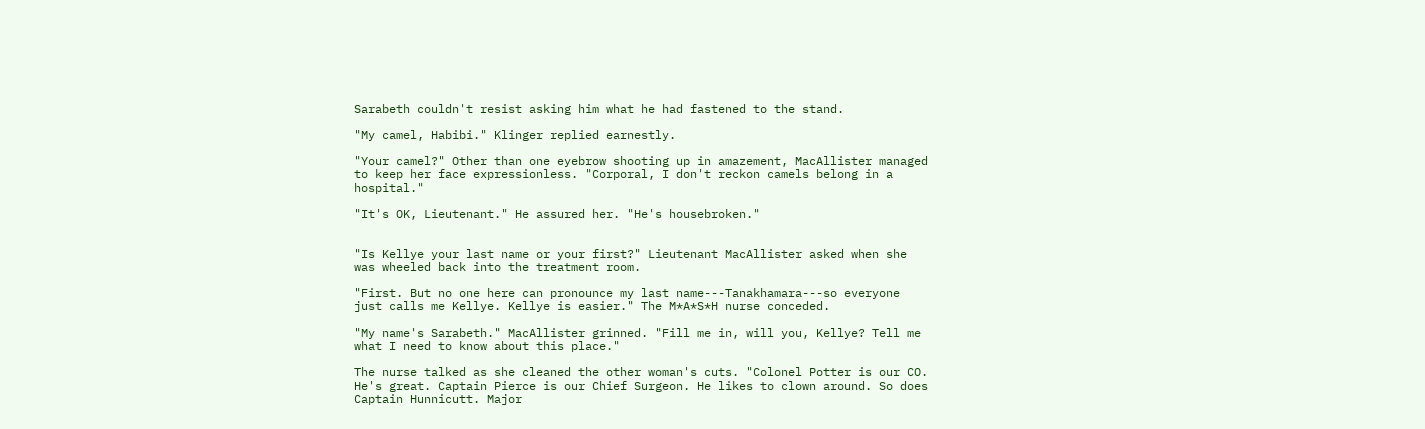Sarabeth couldn't resist asking him what he had fastened to the stand.

"My camel, Habibi." Klinger replied earnestly.

"Your camel?" Other than one eyebrow shooting up in amazement, MacAllister managed to keep her face expressionless. "Corporal, I don't reckon camels belong in a hospital."

"It's OK, Lieutenant." He assured her. "He's housebroken."


"Is Kellye your last name or your first?" Lieutenant MacAllister asked when she was wheeled back into the treatment room.

"First. But no one here can pronounce my last name---Tanakhamara---so everyone just calls me Kellye. Kellye is easier." The M*A*S*H nurse conceded.

"My name's Sarabeth." MacAllister grinned. "Fill me in, will you, Kellye? Tell me what I need to know about this place."

The nurse talked as she cleaned the other woman's cuts. "Colonel Potter is our CO. He's great. Captain Pierce is our Chief Surgeon. He likes to clown around. So does Captain Hunnicutt. Major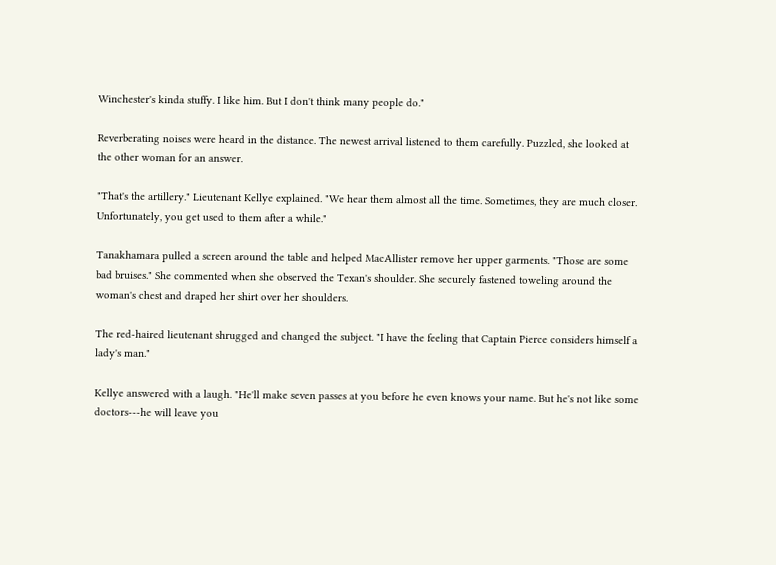Winchester's kinda stuffy. I like him. But I don't think many people do."

Reverberating noises were heard in the distance. The newest arrival listened to them carefully. Puzzled, she looked at the other woman for an answer.

"That's the artillery." Lieutenant Kellye explained. "We hear them almost all the time. Sometimes, they are much closer. Unfortunately, you get used to them after a while."

Tanakhamara pulled a screen around the table and helped MacAllister remove her upper garments. "Those are some bad bruises." She commented when she observed the Texan's shoulder. She securely fastened toweling around the woman's chest and draped her shirt over her shoulders.

The red-haired lieutenant shrugged and changed the subject. "I have the feeling that Captain Pierce considers himself a lady's man."

Kellye answered with a laugh. "He'll make seven passes at you before he even knows your name. But he's not like some doctors---he will leave you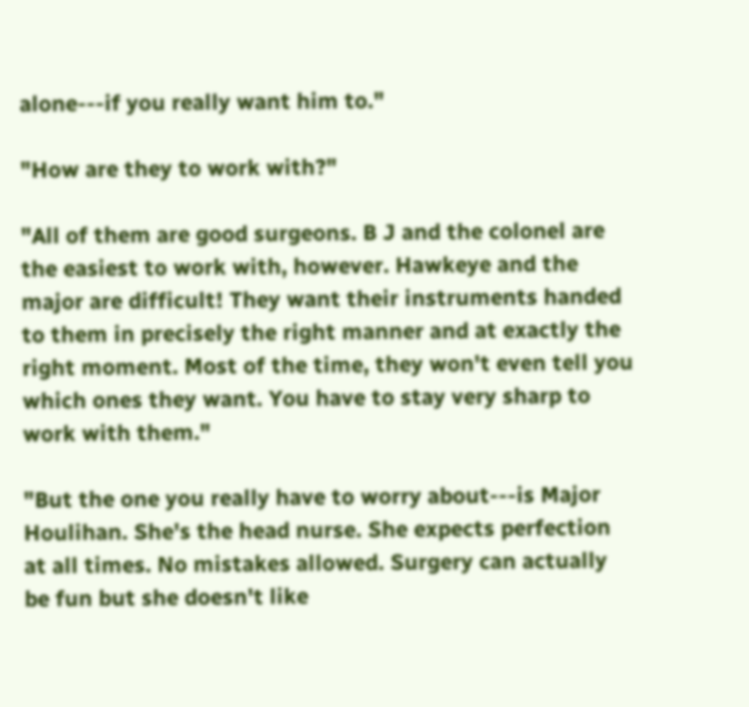alone---if you really want him to."

"How are they to work with?"

"All of them are good surgeons. B J and the colonel are the easiest to work with, however. Hawkeye and the major are difficult! They want their instruments handed to them in precisely the right manner and at exactly the right moment. Most of the time, they won't even tell you which ones they want. You have to stay very sharp to work with them."

"But the one you really have to worry about---is Major Houlihan. She's the head nurse. She expects perfection at all times. No mistakes allowed. Surgery can actually be fun but she doesn't like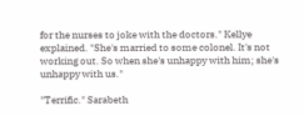for the nurses to joke with the doctors." Kellye explained. "She's married to some colonel. It's not working out. So when she's unhappy with him; she's unhappy with us."

"Terrific." Sarabeth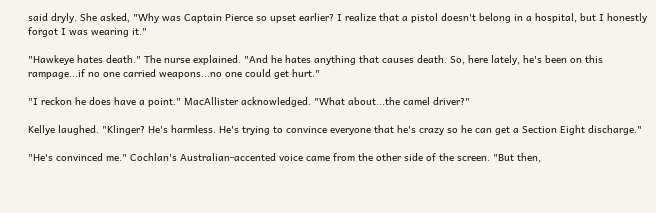said dryly. She asked, "Why was Captain Pierce so upset earlier? I realize that a pistol doesn't belong in a hospital, but I honestly forgot I was wearing it."

"Hawkeye hates death." The nurse explained. "And he hates anything that causes death. So, here lately, he's been on this rampage...if no one carried weapons...no one could get hurt."

"I reckon he does have a point." MacAllister acknowledged. "What about...the camel driver?"

Kellye laughed. "Klinger? He's harmless. He's trying to convince everyone that he's crazy so he can get a Section Eight discharge."

"He's convinced me." Cochlan's Australian-accented voice came from the other side of the screen. "But then,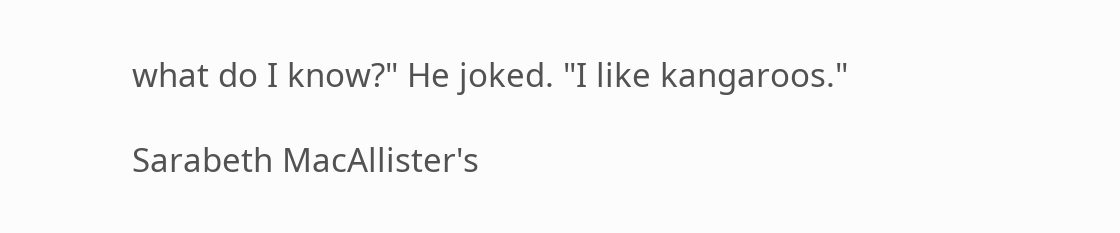what do I know?" He joked. "I like kangaroos."

Sarabeth MacAllister's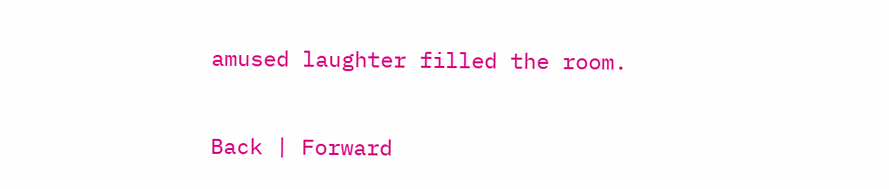amused laughter filled the room.

Back | Forward